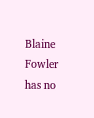Blaine Fowler has no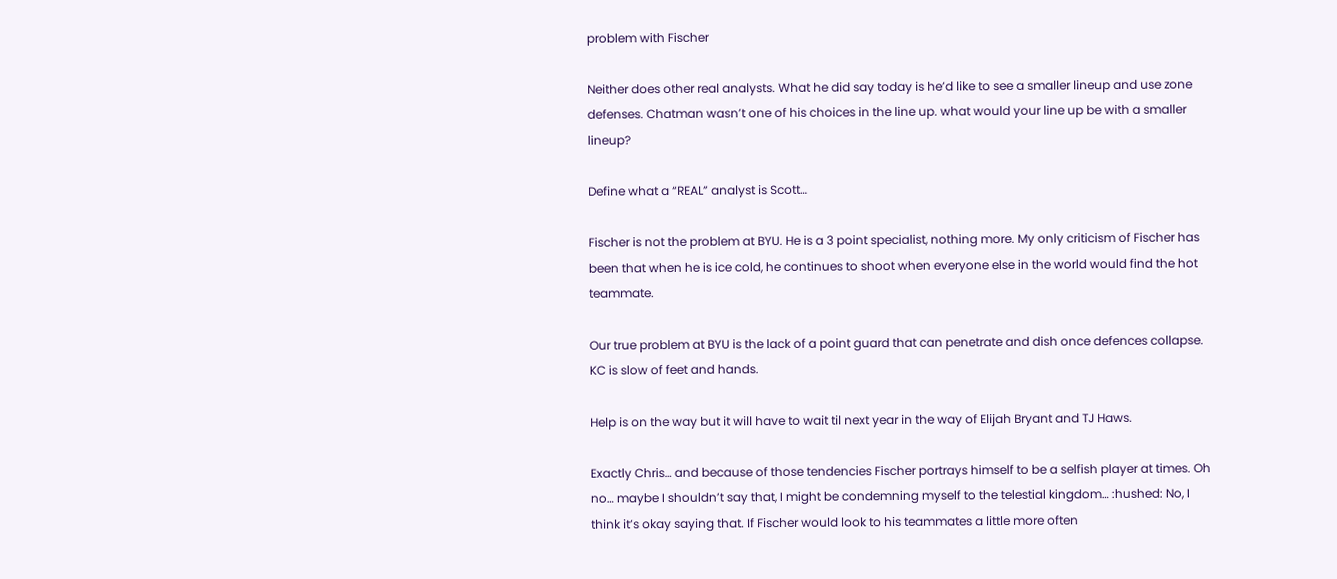problem with Fischer

Neither does other real analysts. What he did say today is he’d like to see a smaller lineup and use zone defenses. Chatman wasn’t one of his choices in the line up. what would your line up be with a smaller lineup?

Define what a “REAL” analyst is Scott…

Fischer is not the problem at BYU. He is a 3 point specialist, nothing more. My only criticism of Fischer has been that when he is ice cold, he continues to shoot when everyone else in the world would find the hot teammate.

Our true problem at BYU is the lack of a point guard that can penetrate and dish once defences collapse. KC is slow of feet and hands.

Help is on the way but it will have to wait til next year in the way of Elijah Bryant and TJ Haws.

Exactly Chris… and because of those tendencies Fischer portrays himself to be a selfish player at times. Oh no… maybe I shouldn’t say that, I might be condemning myself to the telestial kingdom… :hushed: No, I think it’s okay saying that. If Fischer would look to his teammates a little more often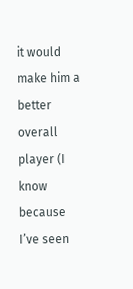it would make him a better overall player (I know because I’ve seen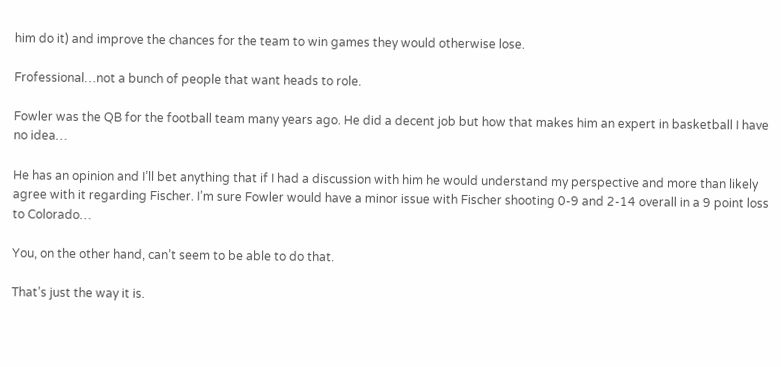him do it) and improve the chances for the team to win games they would otherwise lose.

Frofessional…not a bunch of people that want heads to role.

Fowler was the QB for the football team many years ago. He did a decent job but how that makes him an expert in basketball I have no idea…

He has an opinion and I’ll bet anything that if I had a discussion with him he would understand my perspective and more than likely agree with it regarding Fischer. I’m sure Fowler would have a minor issue with Fischer shooting 0-9 and 2-14 overall in a 9 point loss to Colorado…

You, on the other hand, can’t seem to be able to do that.

That’s just the way it is.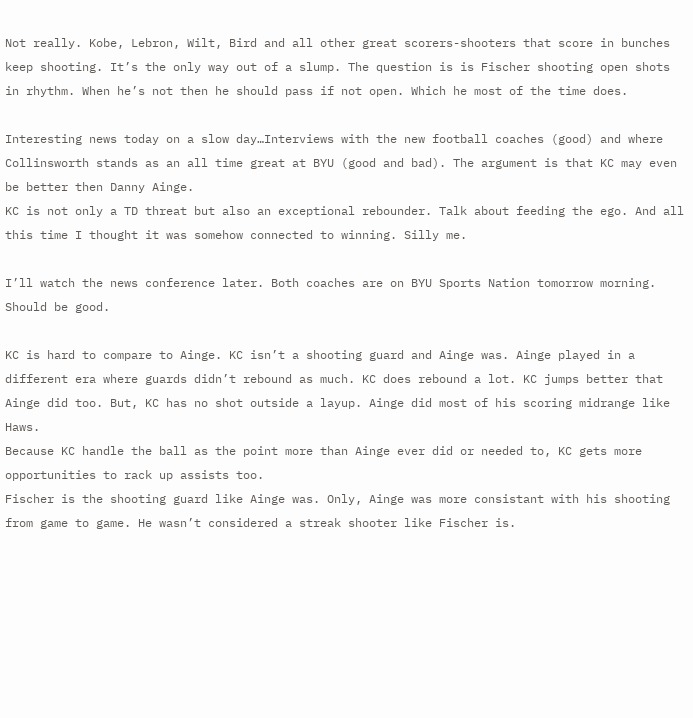Not really. Kobe, Lebron, Wilt, Bird and all other great scorers-shooters that score in bunches keep shooting. It’s the only way out of a slump. The question is is Fischer shooting open shots in rhythm. When he’s not then he should pass if not open. Which he most of the time does.

Interesting news today on a slow day…Interviews with the new football coaches (good) and where Collinsworth stands as an all time great at BYU (good and bad). The argument is that KC may even be better then Danny Ainge.
KC is not only a TD threat but also an exceptional rebounder. Talk about feeding the ego. And all this time I thought it was somehow connected to winning. Silly me.

I’ll watch the news conference later. Both coaches are on BYU Sports Nation tomorrow morning. Should be good.

KC is hard to compare to Ainge. KC isn’t a shooting guard and Ainge was. Ainge played in a different era where guards didn’t rebound as much. KC does rebound a lot. KC jumps better that Ainge did too. But, KC has no shot outside a layup. Ainge did most of his scoring midrange like Haws.
Because KC handle the ball as the point more than Ainge ever did or needed to, KC gets more opportunities to rack up assists too.
Fischer is the shooting guard like Ainge was. Only, Ainge was more consistant with his shooting from game to game. He wasn’t considered a streak shooter like Fischer is.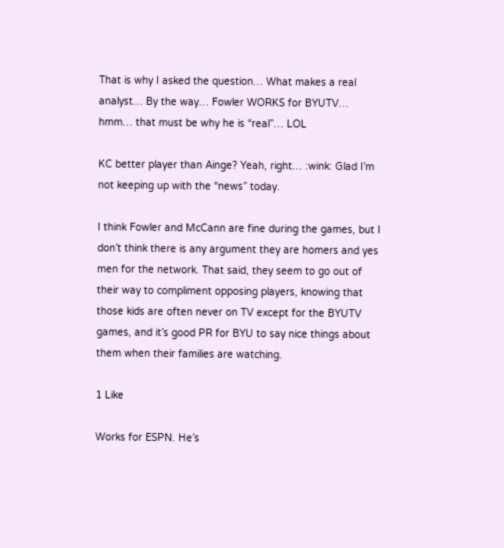That is why I asked the question… What makes a real analyst… By the way… Fowler WORKS for BYUTV… hmm… that must be why he is “real”… LOL

KC better player than Ainge? Yeah, right… :wink: Glad I’m not keeping up with the “news” today.

I think Fowler and McCann are fine during the games, but I don’t think there is any argument they are homers and yes men for the network. That said, they seem to go out of their way to compliment opposing players, knowing that those kids are often never on TV except for the BYUTV games, and it’s good PR for BYU to say nice things about them when their families are watching.

1 Like

Works for ESPN. He’s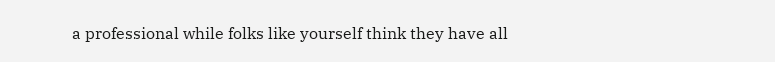a professional while folks like yourself think they have all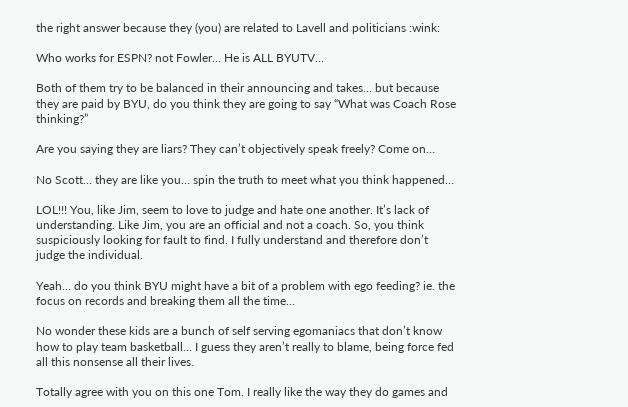the right answer because they (you) are related to Lavell and politicians :wink:

Who works for ESPN? not Fowler… He is ALL BYUTV…

Both of them try to be balanced in their announcing and takes… but because they are paid by BYU, do you think they are going to say “What was Coach Rose thinking?”

Are you saying they are liars? They can’t objectively speak freely? Come on…

No Scott… they are like you… spin the truth to meet what you think happened…

LOL!!! You, like Jim, seem to love to judge and hate one another. It’s lack of understanding. Like Jim, you are an official and not a coach. So, you think suspiciously looking for fault to find. I fully understand and therefore don’t judge the individual.

Yeah… do you think BYU might have a bit of a problem with ego feeding? ie. the focus on records and breaking them all the time…

No wonder these kids are a bunch of self serving egomaniacs that don’t know how to play team basketball… I guess they aren’t really to blame, being force fed all this nonsense all their lives.

Totally agree with you on this one Tom. I really like the way they do games and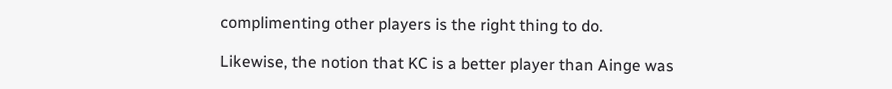complimenting other players is the right thing to do.

Likewise, the notion that KC is a better player than Ainge was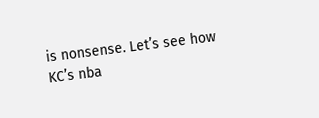is nonsense. Let’s see how KC’s nba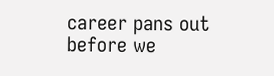career pans out before we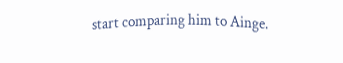start comparing him to Ainge.